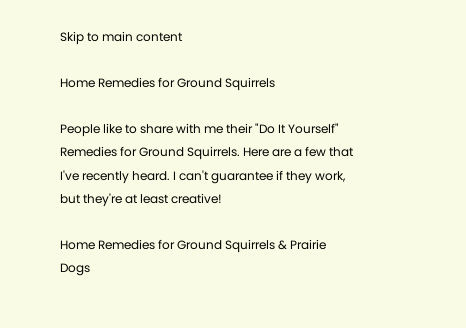Skip to main content

Home Remedies for Ground Squirrels

People like to share with me their "Do It Yourself" Remedies for Ground Squirrels. Here are a few that I've recently heard. I can't guarantee if they work, but they're at least creative!

Home Remedies for Ground Squirrels & Prairie Dogs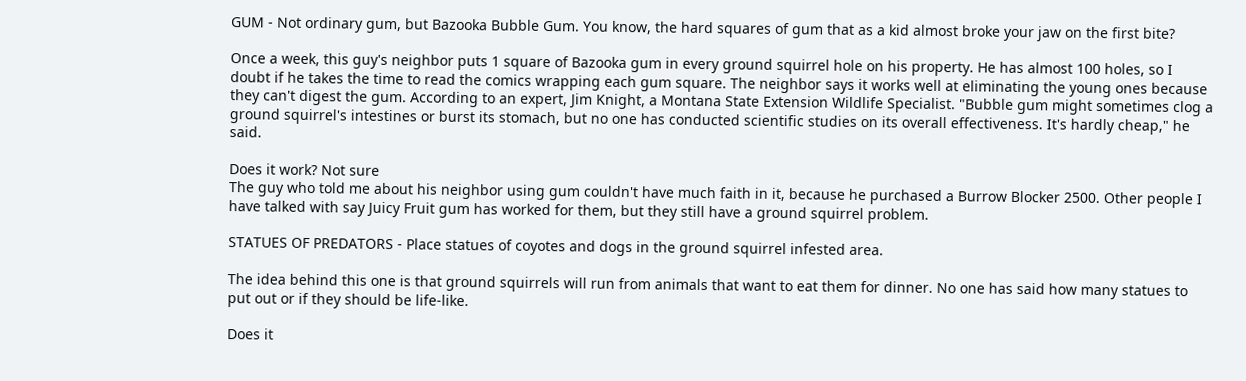GUM - Not ordinary gum, but Bazooka Bubble Gum. You know, the hard squares of gum that as a kid almost broke your jaw on the first bite?

Once a week, this guy's neighbor puts 1 square of Bazooka gum in every ground squirrel hole on his property. He has almost 100 holes, so I doubt if he takes the time to read the comics wrapping each gum square. The neighbor says it works well at eliminating the young ones because they can't digest the gum. According to an expert, Jim Knight, a Montana State Extension Wildlife Specialist. "Bubble gum might sometimes clog a ground squirrel's intestines or burst its stomach, but no one has conducted scientific studies on its overall effectiveness. It's hardly cheap," he said.

Does it work? Not sure
The guy who told me about his neighbor using gum couldn't have much faith in it, because he purchased a Burrow Blocker 2500. Other people I have talked with say Juicy Fruit gum has worked for them, but they still have a ground squirrel problem.

STATUES OF PREDATORS - Place statues of coyotes and dogs in the ground squirrel infested area.

The idea behind this one is that ground squirrels will run from animals that want to eat them for dinner. No one has said how many statues to put out or if they should be life-like.

Does it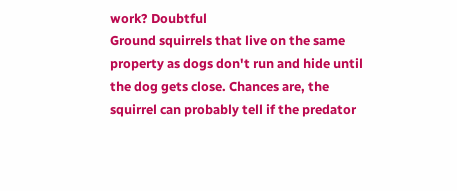work? Doubtful
Ground squirrels that live on the same property as dogs don't run and hide until the dog gets close. Chances are, the squirrel can probably tell if the predator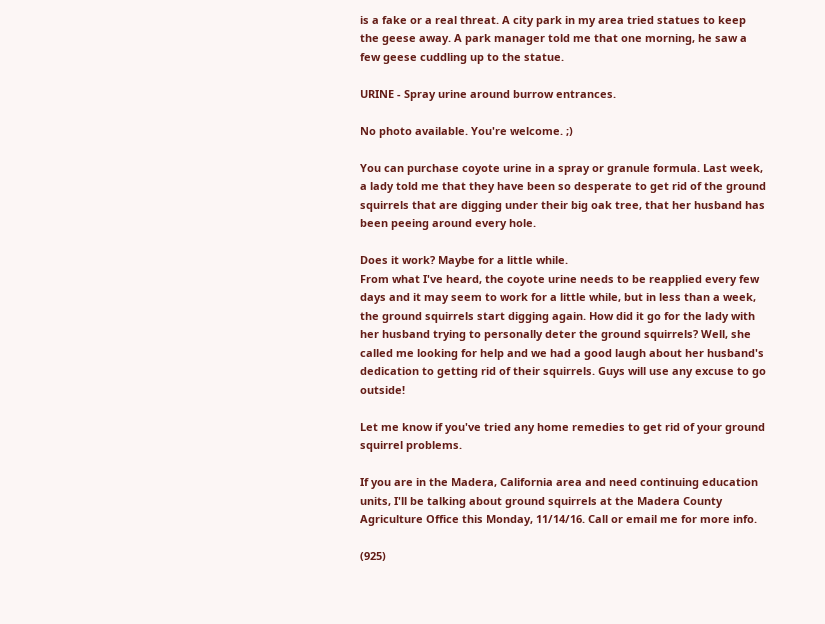is a fake or a real threat. A city park in my area tried statues to keep the geese away. A park manager told me that one morning, he saw a few geese cuddling up to the statue.

URINE - Spray urine around burrow entrances.

No photo available. You're welcome. ;)

You can purchase coyote urine in a spray or granule formula. Last week, a lady told me that they have been so desperate to get rid of the ground squirrels that are digging under their big oak tree, that her husband has been peeing around every hole.

Does it work? Maybe for a little while.
From what I've heard, the coyote urine needs to be reapplied every few days and it may seem to work for a little while, but in less than a week, the ground squirrels start digging again. How did it go for the lady with her husband trying to personally deter the ground squirrels? Well, she called me looking for help and we had a good laugh about her husband's dedication to getting rid of their squirrels. Guys will use any excuse to go outside!

Let me know if you've tried any home remedies to get rid of your ground squirrel problems.

If you are in the Madera, California area and need continuing education units, I'll be talking about ground squirrels at the Madera County Agriculture Office this Monday, 11/14/16. Call or email me for more info.

(925)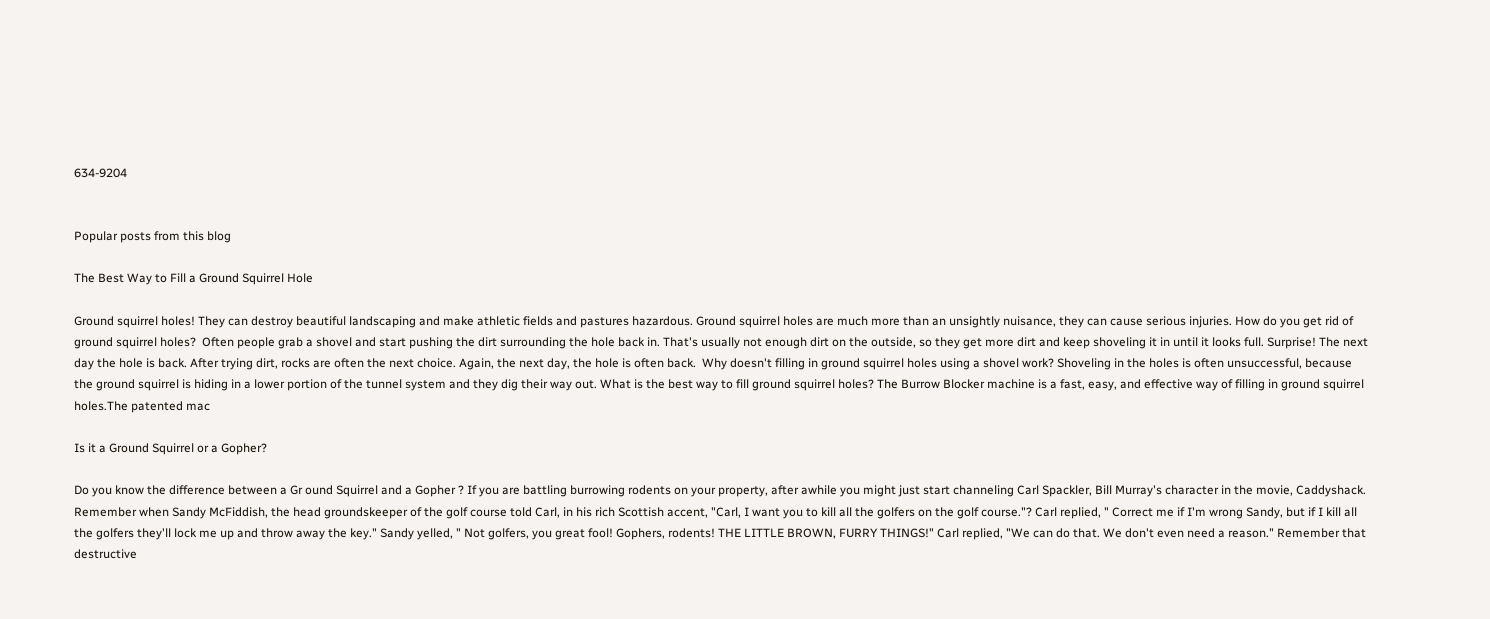634-9204


Popular posts from this blog

The Best Way to Fill a Ground Squirrel Hole

Ground squirrel holes! They can destroy beautiful landscaping and make athletic fields and pastures hazardous. Ground squirrel holes are much more than an unsightly nuisance, they can cause serious injuries. How do you get rid of ground squirrel holes?  Often people grab a shovel and start pushing the dirt surrounding the hole back in. That's usually not enough dirt on the outside, so they get more dirt and keep shoveling it in until it looks full. Surprise! The next day the hole is back. After trying dirt, rocks are often the next choice. Again, the next day, the hole is often back.  Why doesn't filling in ground squirrel holes using a shovel work? Shoveling in the holes is often unsuccessful, because the ground squirrel is hiding in a lower portion of the tunnel system and they dig their way out. What is the best way to fill ground squirrel holes? The Burrow Blocker machine is a fast, easy, and effective way of filling in ground squirrel holes.The patented mac

Is it a Ground Squirrel or a Gopher?

Do you know the difference between a Gr ound Squirrel and a Gopher ? If you are battling burrowing rodents on your property, after awhile you might just start channeling Carl Spackler, Bill Murray's character in the movie, Caddyshack. Remember when Sandy McFiddish, the head groundskeeper of the golf course told Carl, in his rich Scottish accent, "Carl, I want you to kill all the golfers on the golf course."? Carl replied, " Correct me if I'm wrong Sandy, but if I kill all the golfers they'll lock me up and throw away the key." Sandy yelled, " Not golfers, you great fool! Gophers, rodents! THE LITTLE BROWN, FURRY THINGS!" Carl replied, "We can do that. We don't even need a reason." Remember that destructive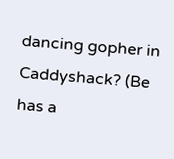dancing gopher in Caddyshack? (Be has a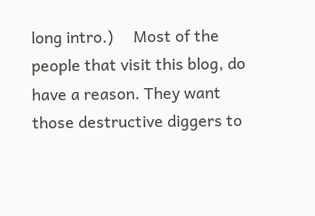long intro.)     Most of the people that visit this blog, do have a reason. They want those destructive diggers to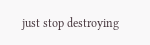just stop destroying